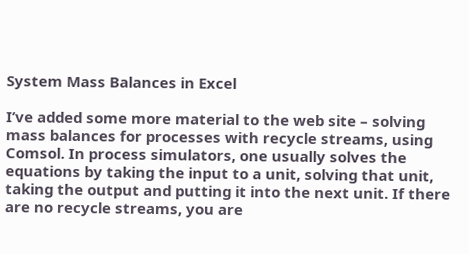System Mass Balances in Excel

I’ve added some more material to the web site – solving mass balances for processes with recycle streams, using Comsol. In process simulators, one usually solves the equations by taking the input to a unit, solving that unit, taking the output and putting it into the next unit. If there are no recycle streams, you are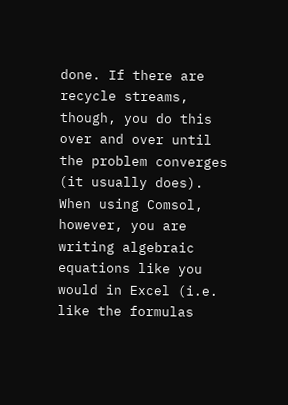done. If there are recycle streams, though, you do this over and over until the problem converges (it usually does). When using Comsol, however, you are writing algebraic equations like you would in Excel (i.e. like the formulas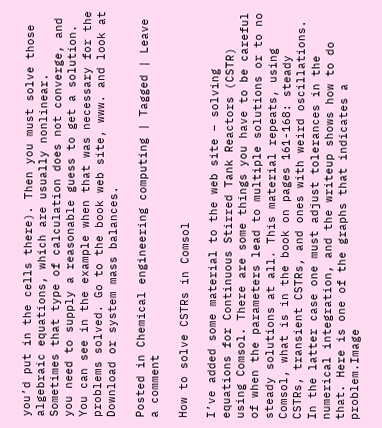you’d put in the cells there). Then you must solve those algebraic equations, which are usually nonlinear. Sometimes that type of calculation does not converge, and you need to supply a reasonable guess to get a solution. You can see in the example when that was necessary for the problems solved. Go to the book web site, www. and look at Download or system mass balances.

Posted in Chemical engineering computing | Tagged | Leave a comment

How to solve CSTRs in Comsol

I’ve added some material to the web site – solving equations for Continuous Stirred Tank Reactors (CSTR) using Comsol. There are some things you have to be careful of when the parameters lead to multiple solutions or to no steady solutions at all. This material repeats, using Comsol, what is in the book on pages 161-168: steady CSTRs, transient CSTRs, and ones with weird oscillations. In the latter case one must adjust tolerances in the numerical integration, and the writeup shows how to do that. Here is one of the graphs that indicates a problem.Image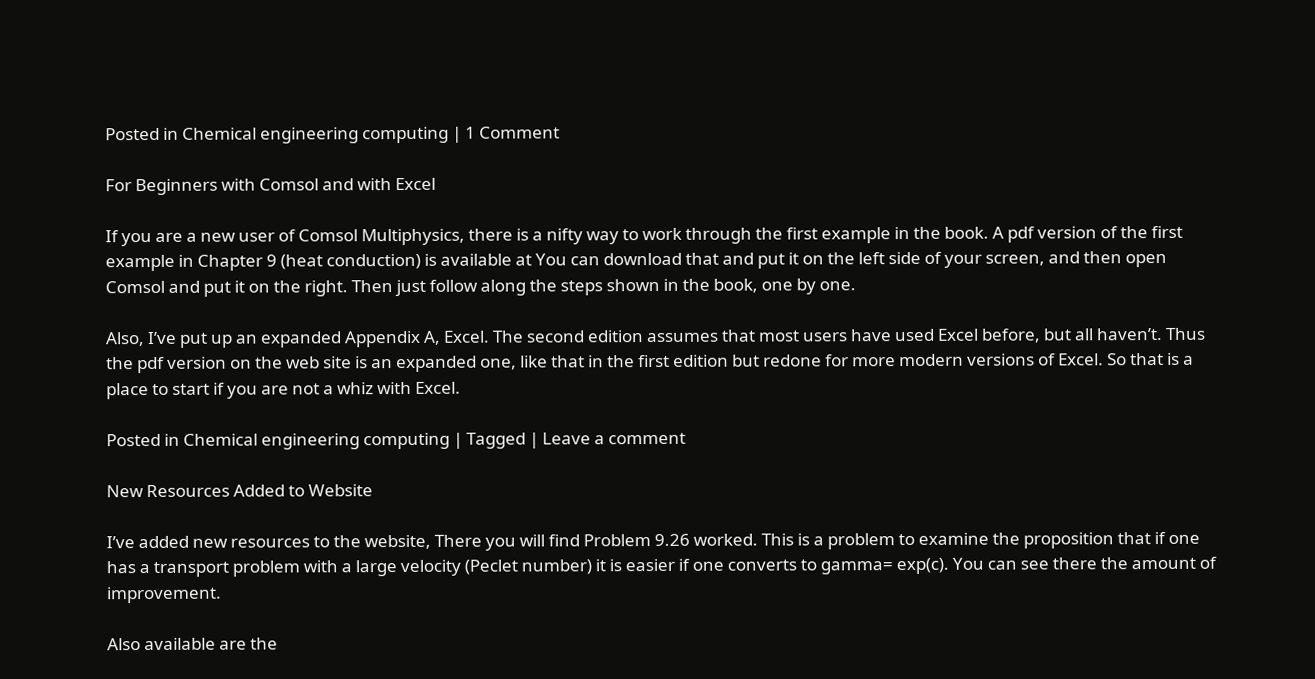Posted in Chemical engineering computing | 1 Comment

For Beginners with Comsol and with Excel

If you are a new user of Comsol Multiphysics, there is a nifty way to work through the first example in the book. A pdf version of the first example in Chapter 9 (heat conduction) is available at You can download that and put it on the left side of your screen, and then open Comsol and put it on the right. Then just follow along the steps shown in the book, one by one.

Also, I’ve put up an expanded Appendix A, Excel. The second edition assumes that most users have used Excel before, but all haven’t. Thus the pdf version on the web site is an expanded one, like that in the first edition but redone for more modern versions of Excel. So that is a place to start if you are not a whiz with Excel.

Posted in Chemical engineering computing | Tagged | Leave a comment

New Resources Added to Website

I’ve added new resources to the website, There you will find Problem 9.26 worked. This is a problem to examine the proposition that if one has a transport problem with a large velocity (Peclet number) it is easier if one converts to gamma= exp(c). You can see there the amount of improvement.

Also available are the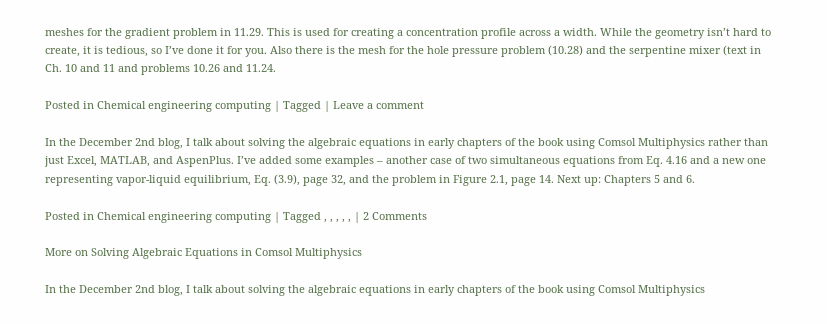meshes for the gradient problem in 11.29. This is used for creating a concentration profile across a width. While the geometry isn’t hard to create, it is tedious, so I’ve done it for you. Also there is the mesh for the hole pressure problem (10.28) and the serpentine mixer (text in Ch. 10 and 11 and problems 10.26 and 11.24.

Posted in Chemical engineering computing | Tagged | Leave a comment

In the December 2nd blog, I talk about solving the algebraic equations in early chapters of the book using Comsol Multiphysics rather than just Excel, MATLAB, and AspenPlus. I’ve added some examples – another case of two simultaneous equations from Eq. 4.16 and a new one representing vapor-liquid equilibrium, Eq. (3.9), page 32, and the problem in Figure 2.1, page 14. Next up: Chapters 5 and 6.

Posted in Chemical engineering computing | Tagged , , , , , | 2 Comments

More on Solving Algebraic Equations in Comsol Multiphysics

In the December 2nd blog, I talk about solving the algebraic equations in early chapters of the book using Comsol Multiphysics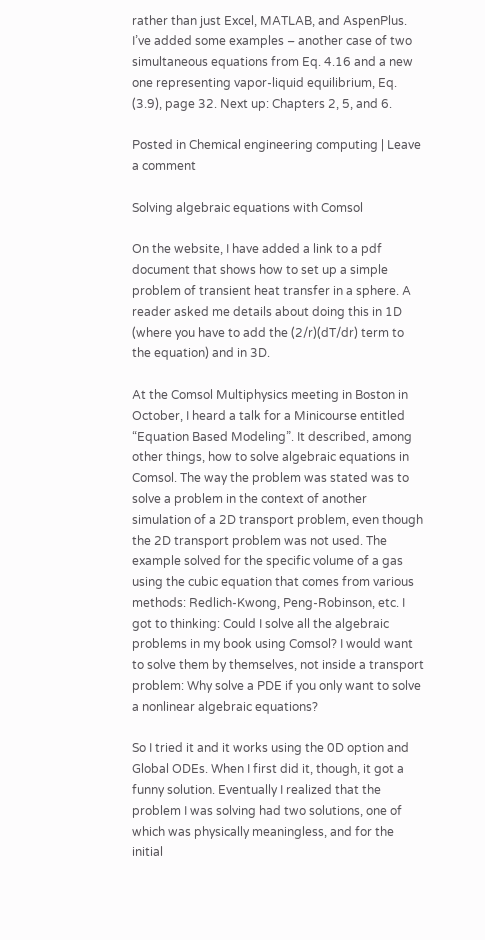rather than just Excel, MATLAB, and AspenPlus. I’ve added some examples – another case of two simultaneous equations from Eq. 4.16 and a new one representing vapor-liquid equilibrium, Eq. (3.9), page 32. Next up: Chapters 2, 5, and 6.

Posted in Chemical engineering computing | Leave a comment

Solving algebraic equations with Comsol

On the website, I have added a link to a pdf document that shows how to set up a simple problem of transient heat transfer in a sphere. A reader asked me details about doing this in 1D (where you have to add the (2/r)(dT/dr) term to the equation) and in 3D.

At the Comsol Multiphysics meeting in Boston in October, I heard a talk for a Minicourse entitled “Equation Based Modeling”. It described, among other things, how to solve algebraic equations in Comsol. The way the problem was stated was to solve a problem in the context of another simulation of a 2D transport problem, even though the 2D transport problem was not used. The example solved for the specific volume of a gas using the cubic equation that comes from various methods: Redlich-Kwong, Peng-Robinson, etc. I got to thinking: Could I solve all the algebraic problems in my book using Comsol? I would want to solve them by themselves, not inside a transport problem: Why solve a PDE if you only want to solve a nonlinear algebraic equations?

So I tried it and it works using the 0D option and Global ODEs. When I first did it, though, it got a funny solution. Eventually I realized that the problem I was solving had two solutions, one of which was physically meaningless, and for the initial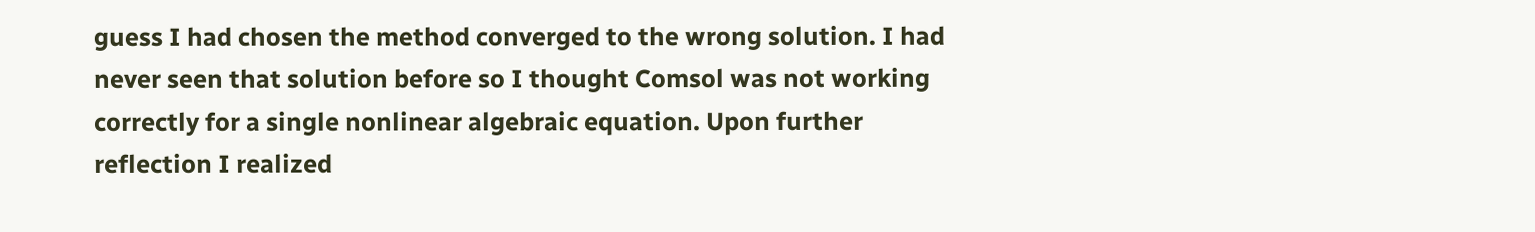guess I had chosen the method converged to the wrong solution. I had never seen that solution before so I thought Comsol was not working correctly for a single nonlinear algebraic equation. Upon further reflection I realized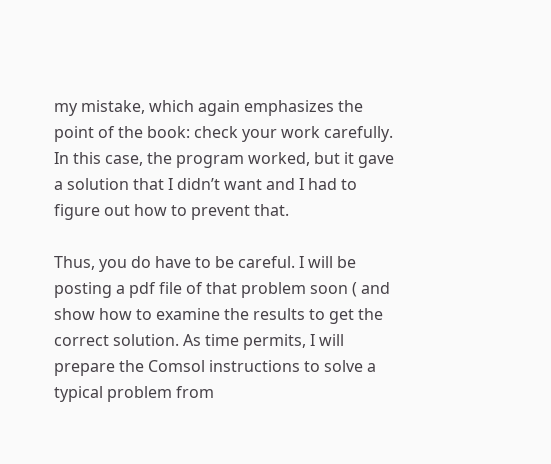my mistake, which again emphasizes the point of the book: check your work carefully. In this case, the program worked, but it gave a solution that I didn’t want and I had to figure out how to prevent that.

Thus, you do have to be careful. I will be posting a pdf file of that problem soon ( and show how to examine the results to get the correct solution. As time permits, I will prepare the Comsol instructions to solve a typical problem from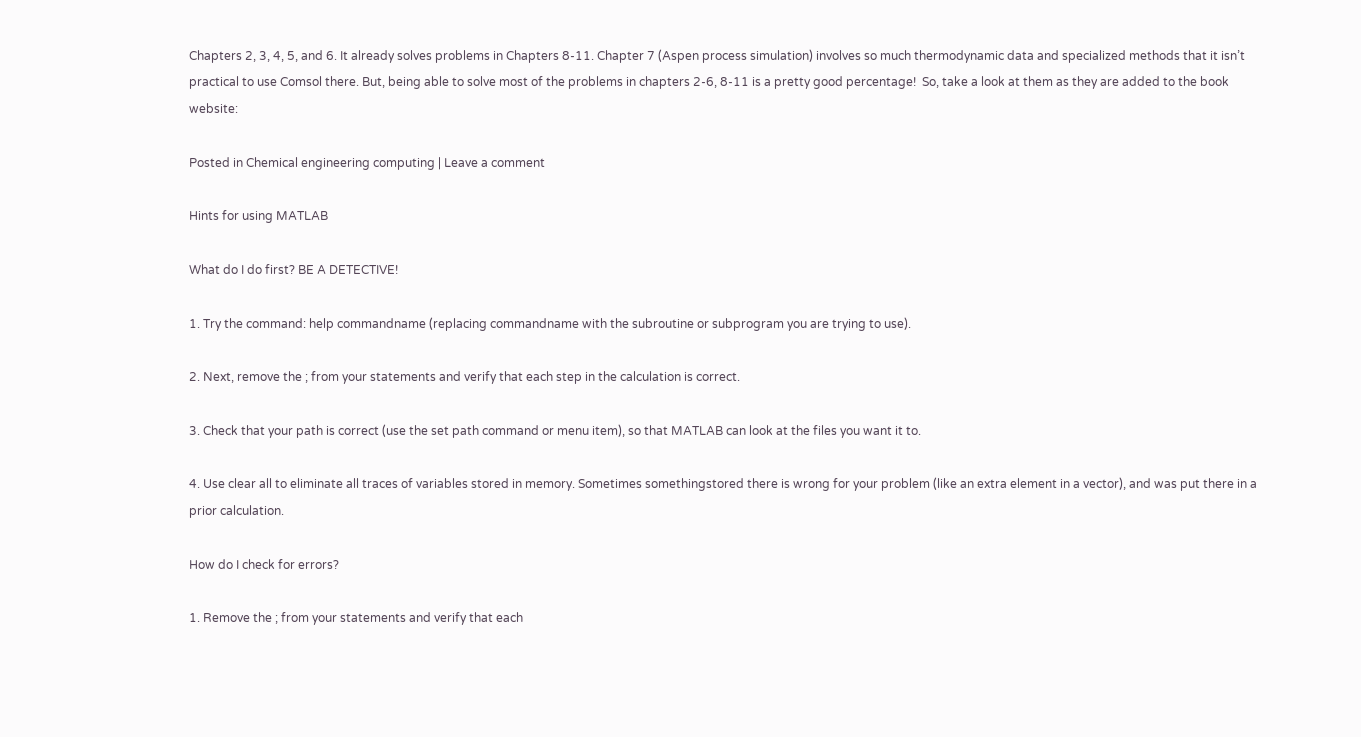Chapters 2, 3, 4, 5, and 6. It already solves problems in Chapters 8-11. Chapter 7 (Aspen process simulation) involves so much thermodynamic data and specialized methods that it isn’t practical to use Comsol there. But, being able to solve most of the problems in chapters 2-6, 8-11 is a pretty good percentage!  So, take a look at them as they are added to the book website:

Posted in Chemical engineering computing | Leave a comment

Hints for using MATLAB

What do I do first? BE A DETECTIVE!

1. Try the command: help commandname (replacing commandname with the subroutine or subprogram you are trying to use).

2. Next, remove the ; from your statements and verify that each step in the calculation is correct.

3. Check that your path is correct (use the set path command or menu item), so that MATLAB can look at the files you want it to.

4. Use clear all to eliminate all traces of variables stored in memory. Sometimes somethingstored there is wrong for your problem (like an extra element in a vector), and was put there in a prior calculation.

How do I check for errors?

1. Remove the ; from your statements and verify that each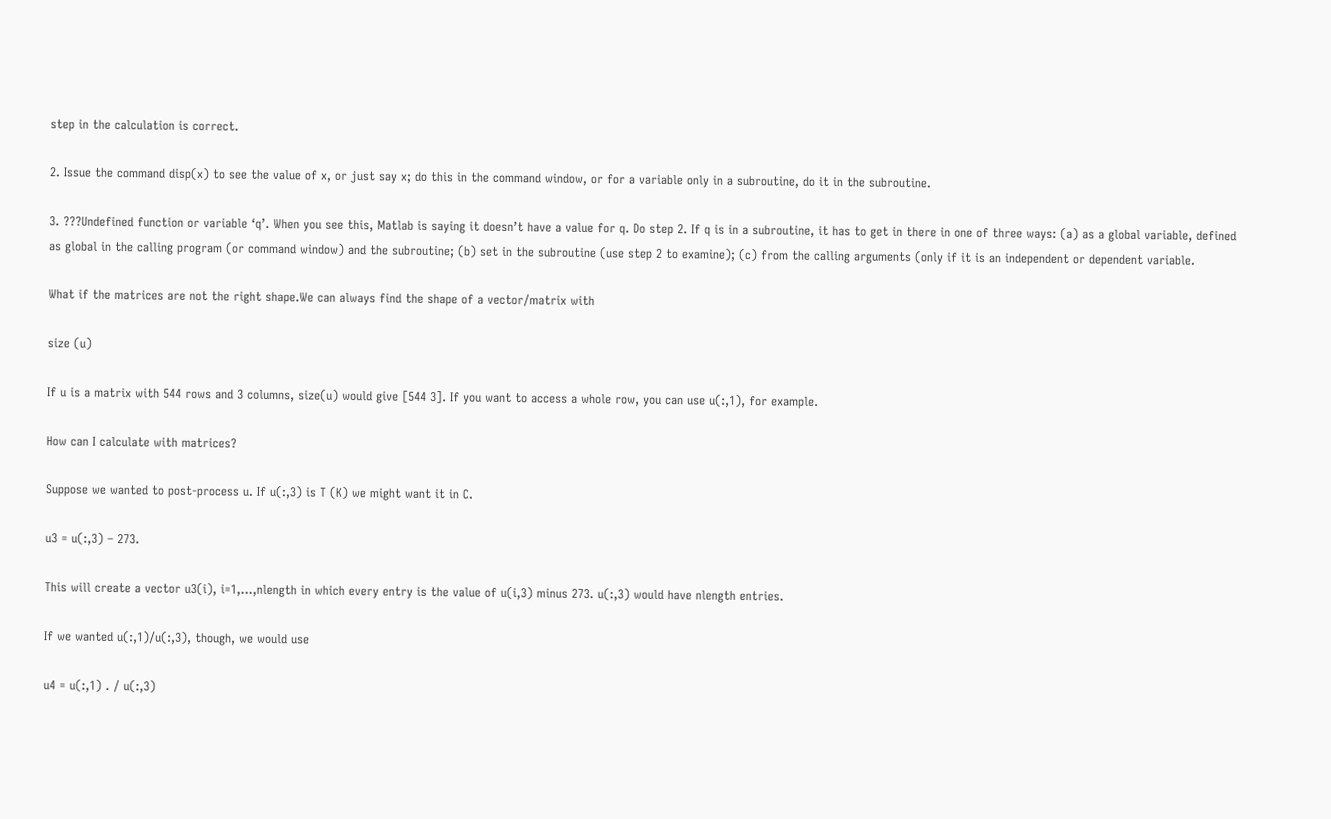step in the calculation is correct.

2. Issue the command disp(x) to see the value of x, or just say x; do this in the command window, or for a variable only in a subroutine, do it in the subroutine.

3. ???Undefined function or variable ‘q’. When you see this, Matlab is saying it doesn’t have a value for q. Do step 2. If q is in a subroutine, it has to get in there in one of three ways: (a) as a global variable, defined as global in the calling program (or command window) and the subroutine; (b) set in the subroutine (use step 2 to examine); (c) from the calling arguments (only if it is an independent or dependent variable.

What if the matrices are not the right shape.We can always find the shape of a vector/matrix with

size (u)

If u is a matrix with 544 rows and 3 columns, size(u) would give [544 3]. If you want to access a whole row, you can use u(:,1), for example.

How can I calculate with matrices?

Suppose we wanted to post-process u. If u(:,3) is T (K) we might want it in C.

u3 = u(:,3) – 273.

This will create a vector u3(i), i=1,…,nlength in which every entry is the value of u(i,3) minus 273. u(:,3) would have nlength entries.

If we wanted u(:,1)/u(:,3), though, we would use

u4 = u(:,1) . / u(:,3)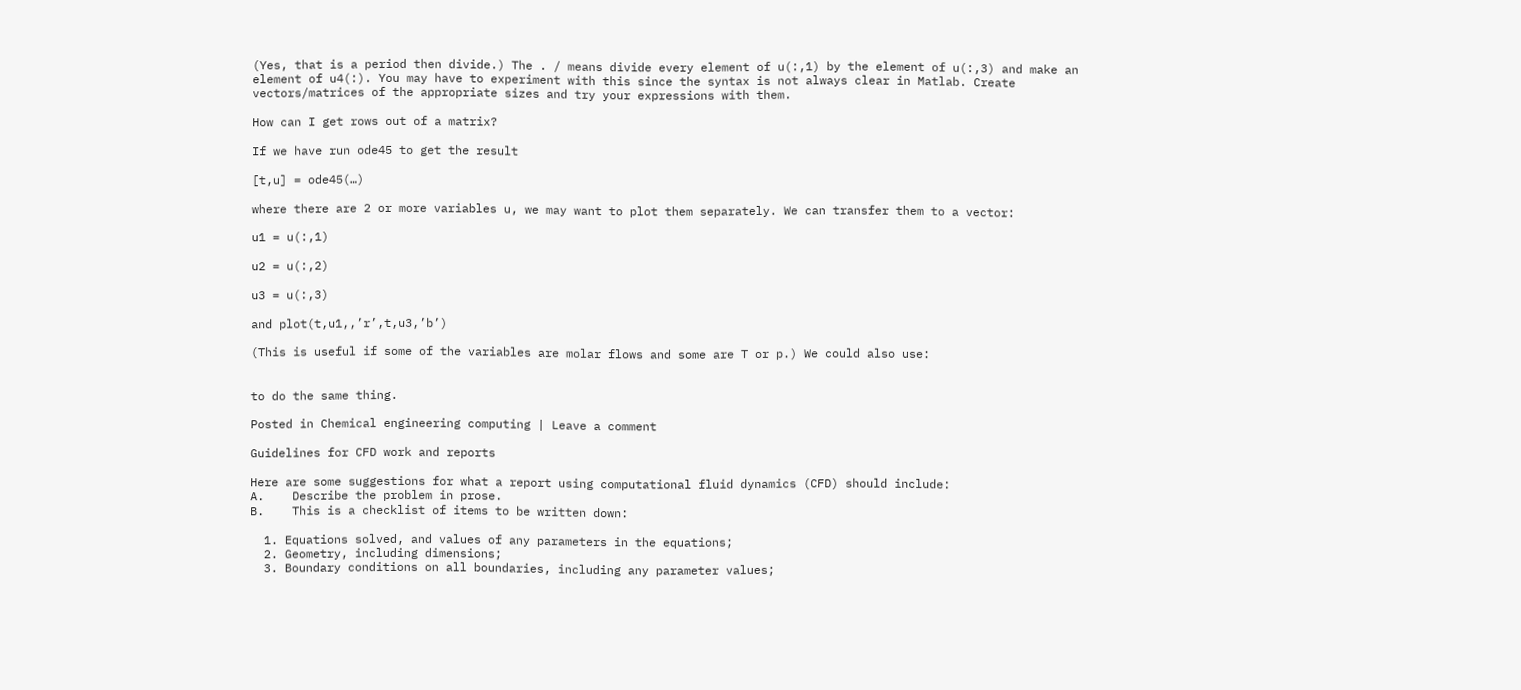(Yes, that is a period then divide.) The . / means divide every element of u(:,1) by the element of u(:,3) and make an element of u4(:). You may have to experiment with this since the syntax is not always clear in Matlab. Create vectors/matrices of the appropriate sizes and try your expressions with them.

How can I get rows out of a matrix?

If we have run ode45 to get the result

[t,u] = ode45(…)

where there are 2 or more variables u, we may want to plot them separately. We can transfer them to a vector:

u1 = u(:,1)

u2 = u(:,2)

u3 = u(:,3)

and plot(t,u1,,’r’,t,u3,’b’)

(This is useful if some of the variables are molar flows and some are T or p.) We could also use:


to do the same thing.

Posted in Chemical engineering computing | Leave a comment

Guidelines for CFD work and reports

Here are some suggestions for what a report using computational fluid dynamics (CFD) should include:
A.    Describe the problem in prose.
B.    This is a checklist of items to be written down:

  1. Equations solved, and values of any parameters in the equations;
  2. Geometry, including dimensions;
  3. Boundary conditions on all boundaries, including any parameter values;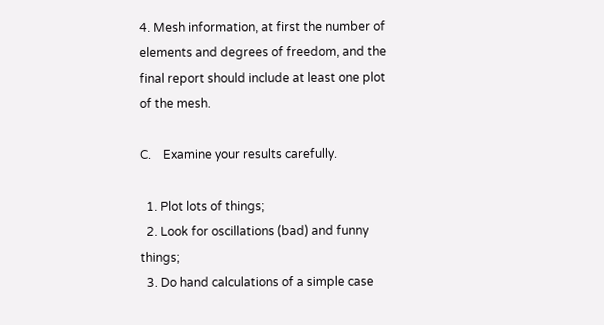4. Mesh information, at first the number of elements and degrees of freedom, and the final report should include at least one plot of the mesh.

C.    Examine your results carefully.

  1. Plot lots of things;
  2. Look for oscillations (bad) and funny things;
  3. Do hand calculations of a simple case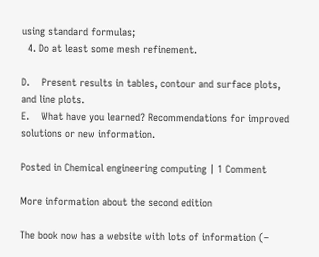using standard formulas;
  4. Do at least some mesh refinement.

D.    Present results in tables, contour and surface plots, and line plots.
E.    What have you learned? Recommendations for improved solutions or new information.

Posted in Chemical engineering computing | 1 Comment

More information about the second edition

The book now has a website with lots of information (–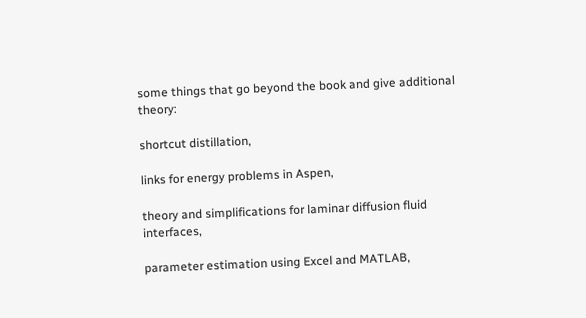some things that go beyond the book and give additional theory:

shortcut distillation,

links for energy problems in Aspen,

theory and simplifications for laminar diffusion fluid interfaces,

parameter estimation using Excel and MATLAB,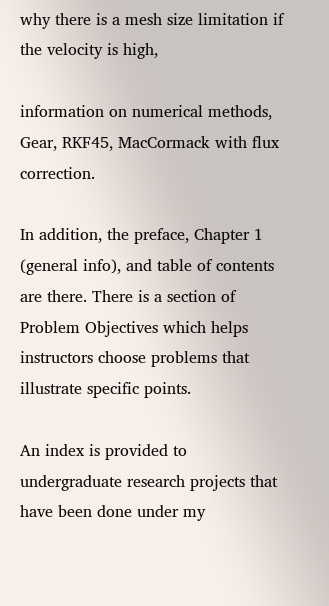why there is a mesh size limitation if the velocity is high,

information on numerical methods, Gear, RKF45, MacCormack with flux correction.

In addition, the preface, Chapter 1 (general info), and table of contents are there. There is a section of Problem Objectives which helps instructors choose problems that illustrate specific points.

An index is provided to undergraduate research projects that have been done under my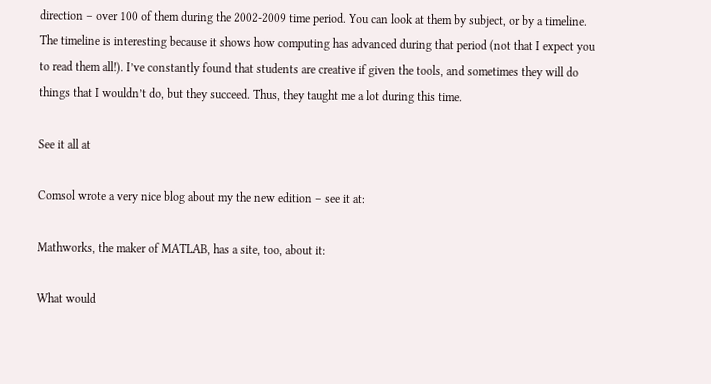direction – over 100 of them during the 2002-2009 time period. You can look at them by subject, or by a timeline. The timeline is interesting because it shows how computing has advanced during that period (not that I expect you to read them all!). I’ve constantly found that students are creative if given the tools, and sometimes they will do things that I wouldn’t do, but they succeed. Thus, they taught me a lot during this time.

See it all at

Comsol wrote a very nice blog about my the new edition – see it at:

Mathworks, the maker of MATLAB, has a site, too, about it:

What would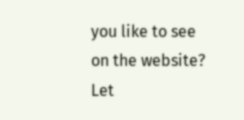you like to see on the website? Let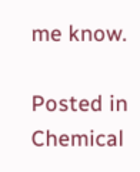me know.

Posted in Chemical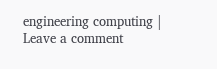engineering computing | Leave a comment